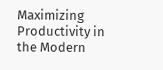Maximizing Productivity in the Modern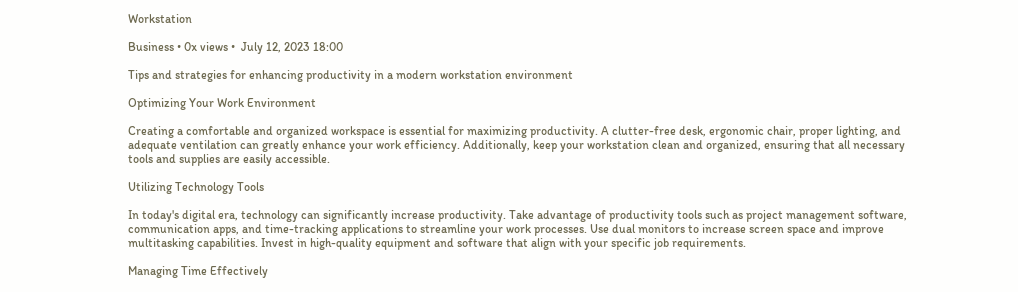Workstation

Business • 0x views •  July 12, 2023 18:00

Tips and strategies for enhancing productivity in a modern workstation environment

Optimizing Your Work Environment

Creating a comfortable and organized workspace is essential for maximizing productivity. A clutter-free desk, ergonomic chair, proper lighting, and adequate ventilation can greatly enhance your work efficiency. Additionally, keep your workstation clean and organized, ensuring that all necessary tools and supplies are easily accessible.

Utilizing Technology Tools

In today's digital era, technology can significantly increase productivity. Take advantage of productivity tools such as project management software, communication apps, and time-tracking applications to streamline your work processes. Use dual monitors to increase screen space and improve multitasking capabilities. Invest in high-quality equipment and software that align with your specific job requirements.

Managing Time Effectively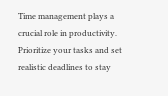Time management plays a crucial role in productivity. Prioritize your tasks and set realistic deadlines to stay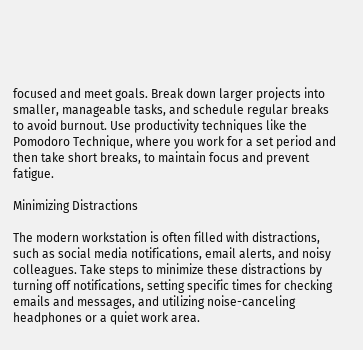focused and meet goals. Break down larger projects into smaller, manageable tasks, and schedule regular breaks to avoid burnout. Use productivity techniques like the Pomodoro Technique, where you work for a set period and then take short breaks, to maintain focus and prevent fatigue.

Minimizing Distractions

The modern workstation is often filled with distractions, such as social media notifications, email alerts, and noisy colleagues. Take steps to minimize these distractions by turning off notifications, setting specific times for checking emails and messages, and utilizing noise-canceling headphones or a quiet work area.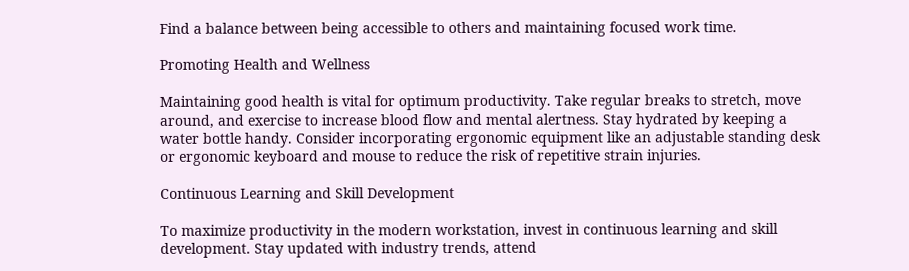Find a balance between being accessible to others and maintaining focused work time.

Promoting Health and Wellness

Maintaining good health is vital for optimum productivity. Take regular breaks to stretch, move around, and exercise to increase blood flow and mental alertness. Stay hydrated by keeping a water bottle handy. Consider incorporating ergonomic equipment like an adjustable standing desk or ergonomic keyboard and mouse to reduce the risk of repetitive strain injuries.

Continuous Learning and Skill Development

To maximize productivity in the modern workstation, invest in continuous learning and skill development. Stay updated with industry trends, attend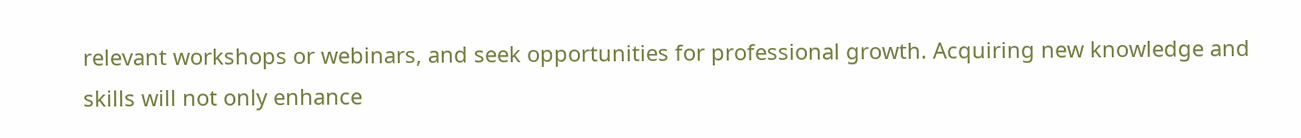relevant workshops or webinars, and seek opportunities for professional growth. Acquiring new knowledge and skills will not only enhance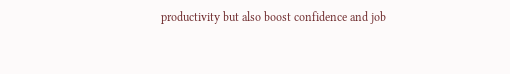productivity but also boost confidence and job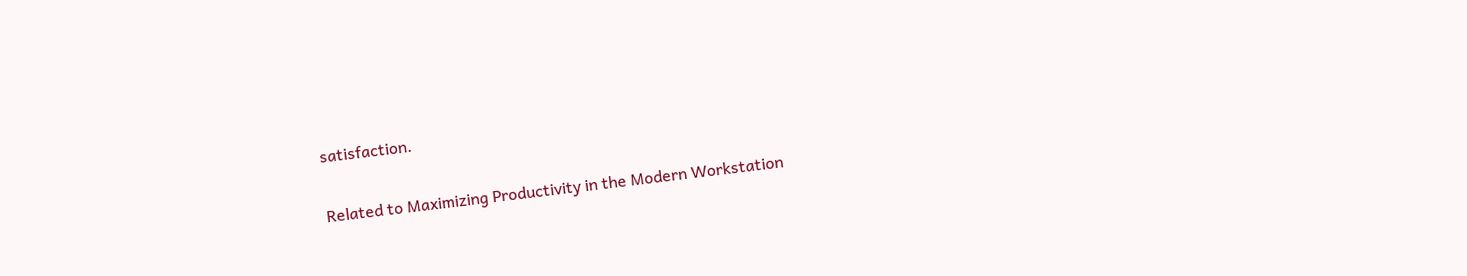satisfaction.

Related to Maximizing Productivity in the Modern Workstation